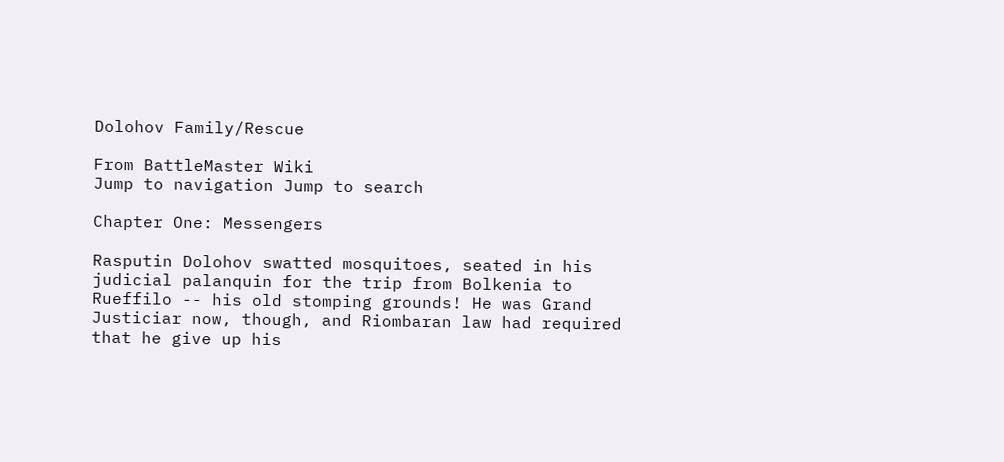Dolohov Family/Rescue

From BattleMaster Wiki
Jump to navigation Jump to search

Chapter One: Messengers

Rasputin Dolohov swatted mosquitoes, seated in his judicial palanquin for the trip from Bolkenia to Rueffilo -- his old stomping grounds! He was Grand Justiciar now, though, and Riombaran law had required that he give up his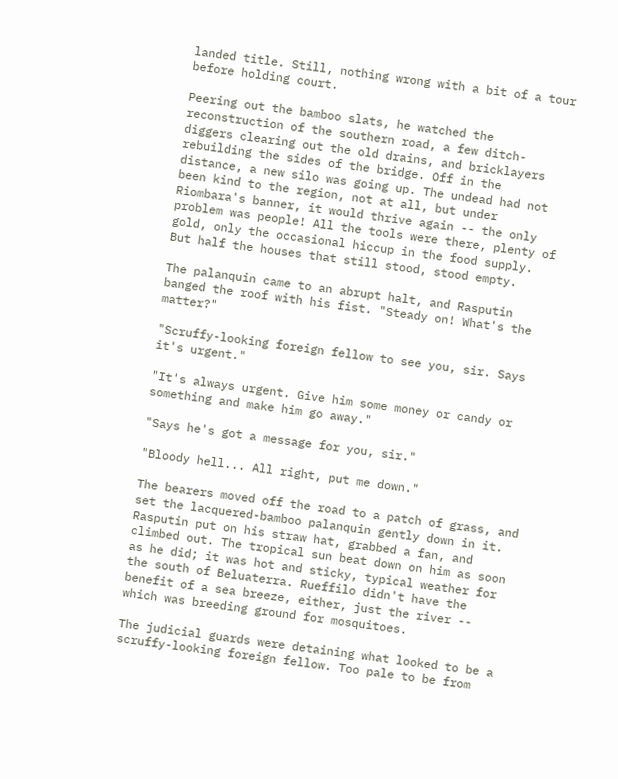landed title. Still, nothing wrong with a bit of a tour before holding court.

Peering out the bamboo slats, he watched the reconstruction of the southern road, a few ditch-diggers clearing out the old drains, and bricklayers rebuilding the sides of the bridge. Off in the distance, a new silo was going up. The undead had not been kind to the region, not at all, but under Riombara's banner, it would thrive again -- the only problem was people! All the tools were there, plenty of gold, only the occasional hiccup in the food supply. But half the houses that still stood, stood empty.

The palanquin came to an abrupt halt, and Rasputin banged the roof with his fist. "Steady on! What's the matter?"

"Scruffy-looking foreign fellow to see you, sir. Says it's urgent."

"It's always urgent. Give him some money or candy or something and make him go away."

"Says he's got a message for you, sir."

"Bloody hell... All right, put me down."

The bearers moved off the road to a patch of grass, and set the lacquered-bamboo palanquin gently down in it. Rasputin put on his straw hat, grabbed a fan, and climbed out. The tropical sun beat down on him as soon as he did; it was hot and sticky, typical weather for the south of Beluaterra. Rueffilo didn't have the benefit of a sea breeze, either, just the river -- which was breeding ground for mosquitoes.

The judicial guards were detaining what looked to be a scruffy-looking foreign fellow. Too pale to be from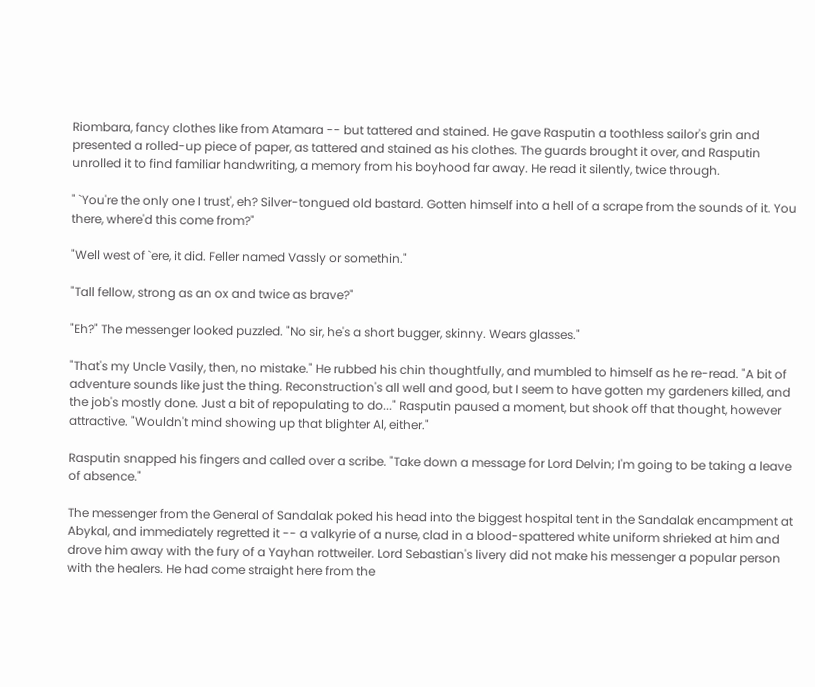Riombara, fancy clothes like from Atamara -- but tattered and stained. He gave Rasputin a toothless sailor's grin and presented a rolled-up piece of paper, as tattered and stained as his clothes. The guards brought it over, and Rasputin unrolled it to find familiar handwriting, a memory from his boyhood far away. He read it silently, twice through.

" `You're the only one I trust', eh? Silver-tongued old bastard. Gotten himself into a hell of a scrape from the sounds of it. You there, where'd this come from?"

"Well west of `ere, it did. Feller named Vassly or somethin."

"Tall fellow, strong as an ox and twice as brave?"

"Eh?" The messenger looked puzzled. "No sir, he's a short bugger, skinny. Wears glasses."

"That's my Uncle Vasily, then, no mistake." He rubbed his chin thoughtfully, and mumbled to himself as he re-read. "A bit of adventure sounds like just the thing. Reconstruction's all well and good, but I seem to have gotten my gardeners killed, and the job's mostly done. Just a bit of repopulating to do..." Rasputin paused a moment, but shook off that thought, however attractive. "Wouldn't mind showing up that blighter Al, either."

Rasputin snapped his fingers and called over a scribe. "Take down a message for Lord Delvin; I'm going to be taking a leave of absence."

The messenger from the General of Sandalak poked his head into the biggest hospital tent in the Sandalak encampment at Abykal, and immediately regretted it -- a valkyrie of a nurse, clad in a blood-spattered white uniform shrieked at him and drove him away with the fury of a Yayhan rottweiler. Lord Sebastian's livery did not make his messenger a popular person with the healers. He had come straight here from the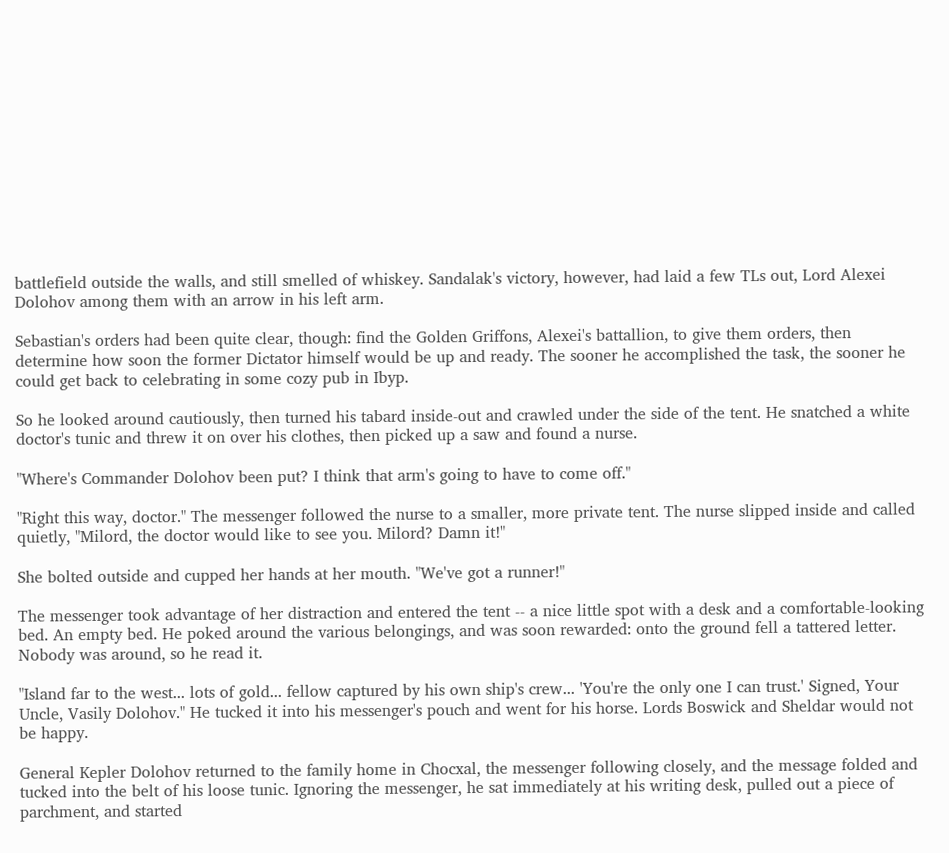battlefield outside the walls, and still smelled of whiskey. Sandalak's victory, however, had laid a few TLs out, Lord Alexei Dolohov among them with an arrow in his left arm.

Sebastian's orders had been quite clear, though: find the Golden Griffons, Alexei's battallion, to give them orders, then determine how soon the former Dictator himself would be up and ready. The sooner he accomplished the task, the sooner he could get back to celebrating in some cozy pub in Ibyp.

So he looked around cautiously, then turned his tabard inside-out and crawled under the side of the tent. He snatched a white doctor's tunic and threw it on over his clothes, then picked up a saw and found a nurse.

"Where's Commander Dolohov been put? I think that arm's going to have to come off."

"Right this way, doctor." The messenger followed the nurse to a smaller, more private tent. The nurse slipped inside and called quietly, "Milord, the doctor would like to see you. Milord? Damn it!"

She bolted outside and cupped her hands at her mouth. "We've got a runner!"

The messenger took advantage of her distraction and entered the tent -- a nice little spot with a desk and a comfortable-looking bed. An empty bed. He poked around the various belongings, and was soon rewarded: onto the ground fell a tattered letter. Nobody was around, so he read it.

"Island far to the west... lots of gold... fellow captured by his own ship's crew... 'You're the only one I can trust.' Signed, Your Uncle, Vasily Dolohov." He tucked it into his messenger's pouch and went for his horse. Lords Boswick and Sheldar would not be happy.

General Kepler Dolohov returned to the family home in Chocxal, the messenger following closely, and the message folded and tucked into the belt of his loose tunic. Ignoring the messenger, he sat immediately at his writing desk, pulled out a piece of parchment, and started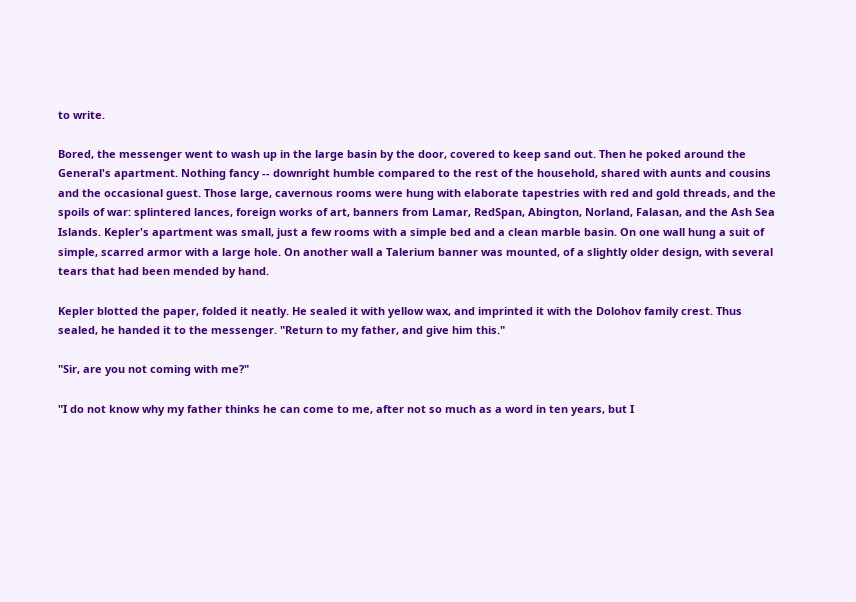to write.

Bored, the messenger went to wash up in the large basin by the door, covered to keep sand out. Then he poked around the General's apartment. Nothing fancy -- downright humble compared to the rest of the household, shared with aunts and cousins and the occasional guest. Those large, cavernous rooms were hung with elaborate tapestries with red and gold threads, and the spoils of war: splintered lances, foreign works of art, banners from Lamar, RedSpan, Abington, Norland, Falasan, and the Ash Sea Islands. Kepler's apartment was small, just a few rooms with a simple bed and a clean marble basin. On one wall hung a suit of simple, scarred armor with a large hole. On another wall a Talerium banner was mounted, of a slightly older design, with several tears that had been mended by hand.

Kepler blotted the paper, folded it neatly. He sealed it with yellow wax, and imprinted it with the Dolohov family crest. Thus sealed, he handed it to the messenger. "Return to my father, and give him this."

"Sir, are you not coming with me?"

"I do not know why my father thinks he can come to me, after not so much as a word in ten years, but I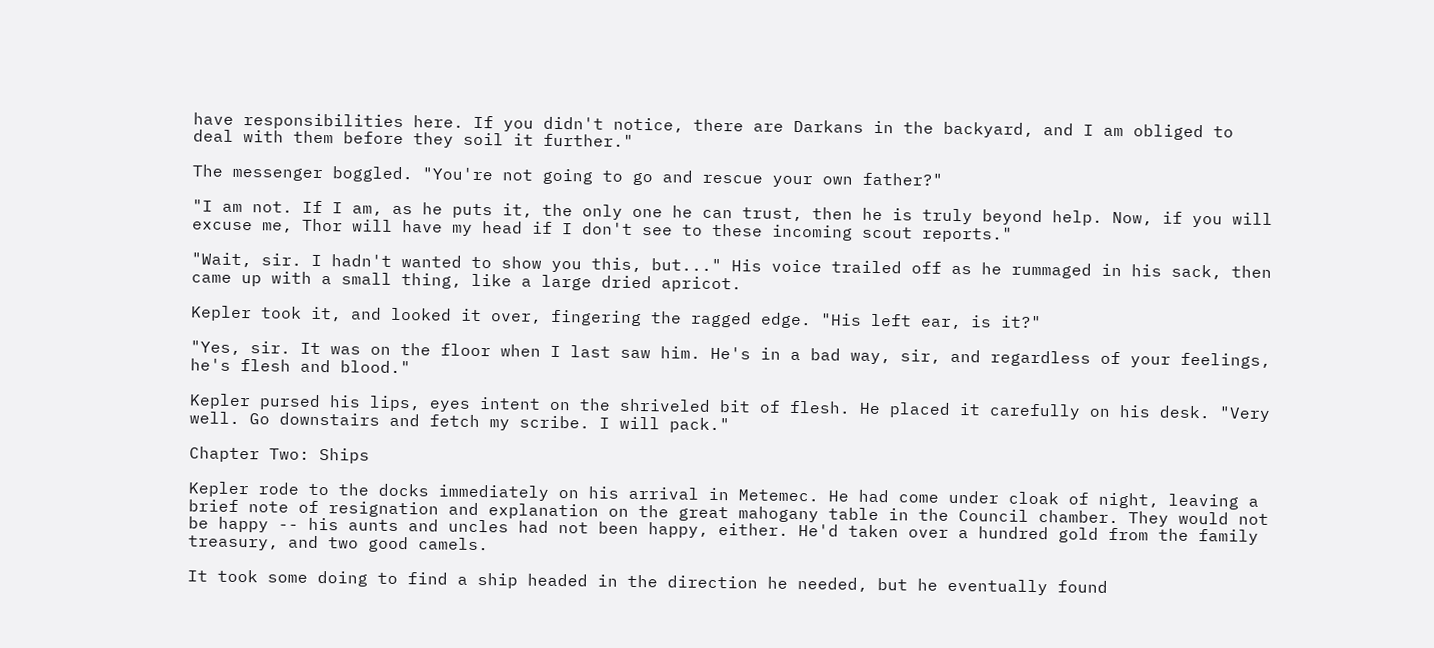have responsibilities here. If you didn't notice, there are Darkans in the backyard, and I am obliged to deal with them before they soil it further."

The messenger boggled. "You're not going to go and rescue your own father?"

"I am not. If I am, as he puts it, the only one he can trust, then he is truly beyond help. Now, if you will excuse me, Thor will have my head if I don't see to these incoming scout reports."

"Wait, sir. I hadn't wanted to show you this, but..." His voice trailed off as he rummaged in his sack, then came up with a small thing, like a large dried apricot.

Kepler took it, and looked it over, fingering the ragged edge. "His left ear, is it?"

"Yes, sir. It was on the floor when I last saw him. He's in a bad way, sir, and regardless of your feelings, he's flesh and blood."

Kepler pursed his lips, eyes intent on the shriveled bit of flesh. He placed it carefully on his desk. "Very well. Go downstairs and fetch my scribe. I will pack."

Chapter Two: Ships

Kepler rode to the docks immediately on his arrival in Metemec. He had come under cloak of night, leaving a brief note of resignation and explanation on the great mahogany table in the Council chamber. They would not be happy -- his aunts and uncles had not been happy, either. He'd taken over a hundred gold from the family treasury, and two good camels.

It took some doing to find a ship headed in the direction he needed, but he eventually found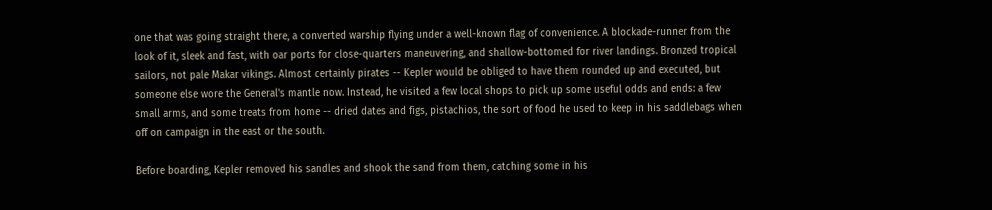one that was going straight there, a converted warship flying under a well-known flag of convenience. A blockade-runner from the look of it, sleek and fast, with oar ports for close-quarters maneuvering, and shallow-bottomed for river landings. Bronzed tropical sailors, not pale Makar vikings. Almost certainly pirates -- Kepler would be obliged to have them rounded up and executed, but someone else wore the General's mantle now. Instead, he visited a few local shops to pick up some useful odds and ends: a few small arms, and some treats from home -- dried dates and figs, pistachios, the sort of food he used to keep in his saddlebags when off on campaign in the east or the south.

Before boarding, Kepler removed his sandles and shook the sand from them, catching some in his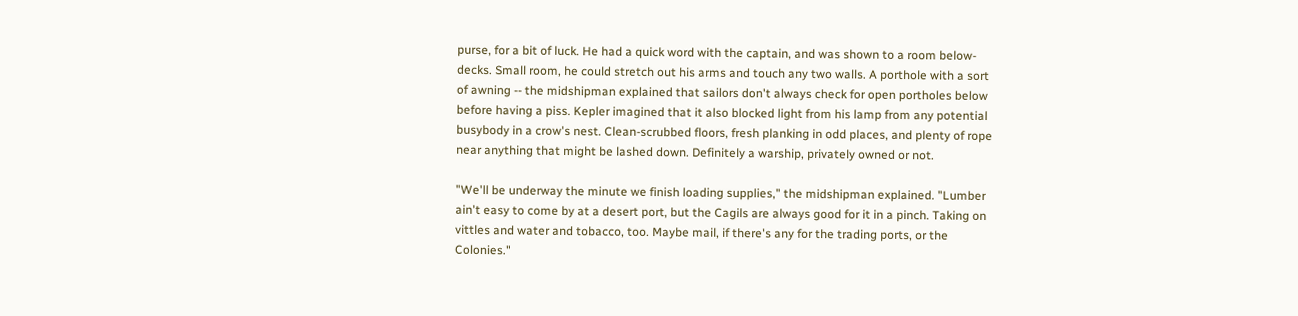purse, for a bit of luck. He had a quick word with the captain, and was shown to a room below-decks. Small room, he could stretch out his arms and touch any two walls. A porthole with a sort of awning -- the midshipman explained that sailors don't always check for open portholes below before having a piss. Kepler imagined that it also blocked light from his lamp from any potential busybody in a crow's nest. Clean-scrubbed floors, fresh planking in odd places, and plenty of rope near anything that might be lashed down. Definitely a warship, privately owned or not.

"We'll be underway the minute we finish loading supplies," the midshipman explained. "Lumber ain't easy to come by at a desert port, but the Cagils are always good for it in a pinch. Taking on vittles and water and tobacco, too. Maybe mail, if there's any for the trading ports, or the Colonies."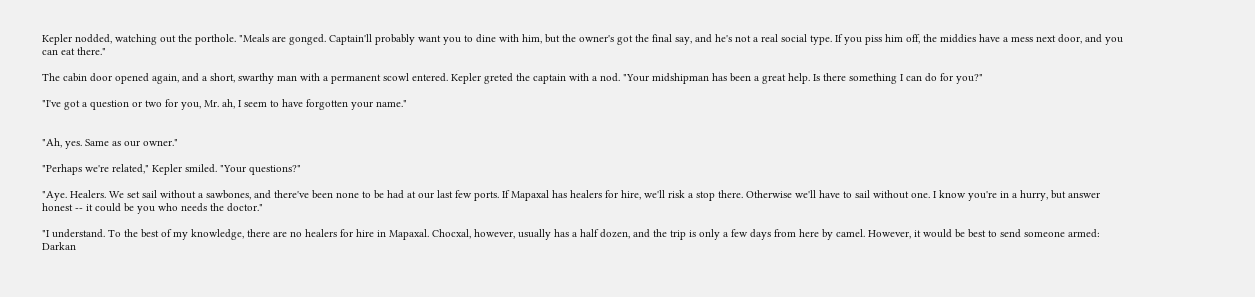Kepler nodded, watching out the porthole. "Meals are gonged. Captain'll probably want you to dine with him, but the owner's got the final say, and he's not a real social type. If you piss him off, the middies have a mess next door, and you can eat there."

The cabin door opened again, and a short, swarthy man with a permanent scowl entered. Kepler greted the captain with a nod. "Your midshipman has been a great help. Is there something I can do for you?"

"I've got a question or two for you, Mr. ah, I seem to have forgotten your name."


"Ah, yes. Same as our owner."

"Perhaps we're related," Kepler smiled. "Your questions?"

"Aye. Healers. We set sail without a sawbones, and there've been none to be had at our last few ports. If Mapaxal has healers for hire, we'll risk a stop there. Otherwise we'll have to sail without one. I know you're in a hurry, but answer honest -- it could be you who needs the doctor."

"I understand. To the best of my knowledge, there are no healers for hire in Mapaxal. Chocxal, however, usually has a half dozen, and the trip is only a few days from here by camel. However, it would be best to send someone armed: Darkan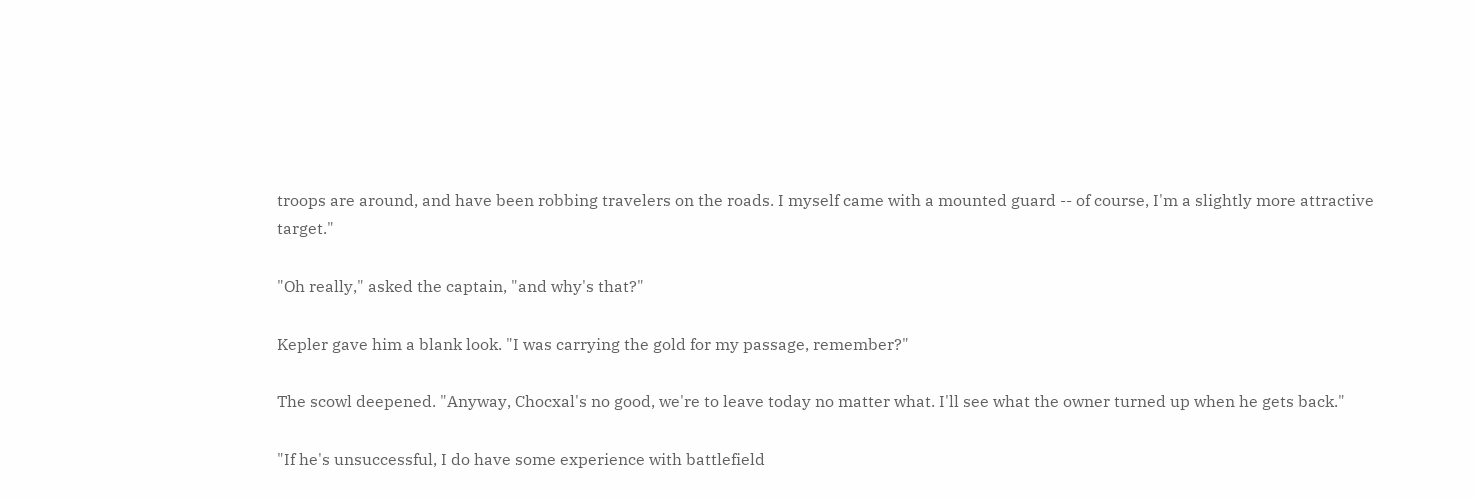troops are around, and have been robbing travelers on the roads. I myself came with a mounted guard -- of course, I'm a slightly more attractive target."

"Oh really," asked the captain, "and why's that?"

Kepler gave him a blank look. "I was carrying the gold for my passage, remember?"

The scowl deepened. "Anyway, Chocxal's no good, we're to leave today no matter what. I'll see what the owner turned up when he gets back."

"If he's unsuccessful, I do have some experience with battlefield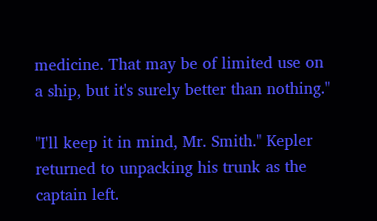medicine. That may be of limited use on a ship, but it's surely better than nothing."

"I'll keep it in mind, Mr. Smith." Kepler returned to unpacking his trunk as the captain left.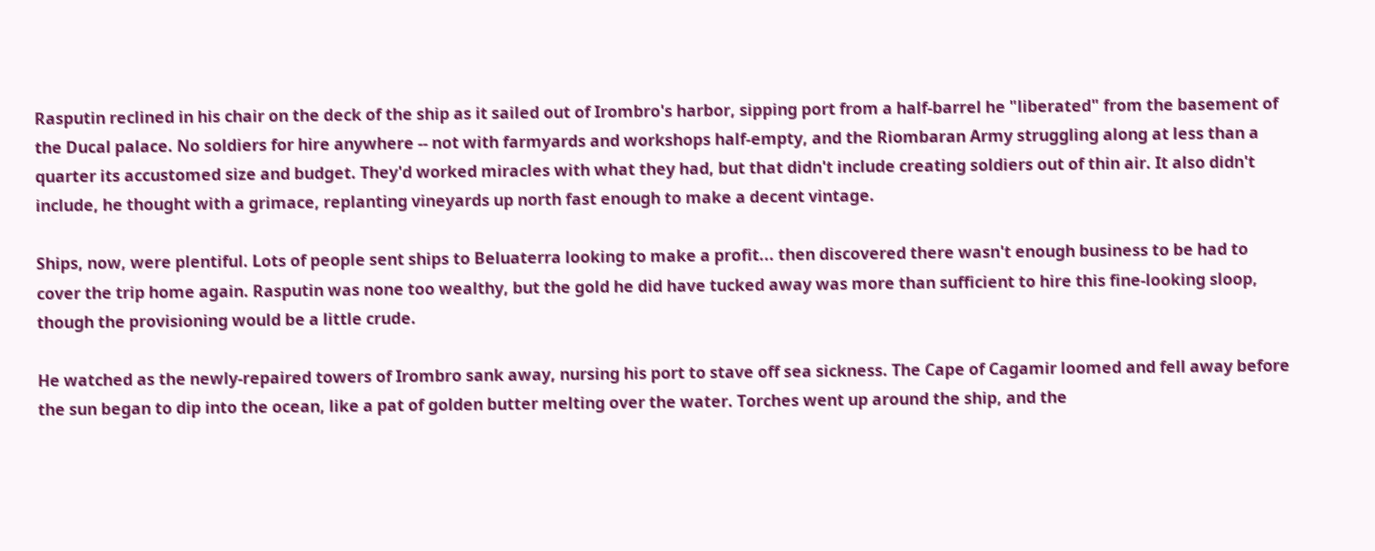Rasputin reclined in his chair on the deck of the ship as it sailed out of Irombro's harbor, sipping port from a half-barrel he "liberated" from the basement of the Ducal palace. No soldiers for hire anywhere -- not with farmyards and workshops half-empty, and the Riombaran Army struggling along at less than a quarter its accustomed size and budget. They'd worked miracles with what they had, but that didn't include creating soldiers out of thin air. It also didn't include, he thought with a grimace, replanting vineyards up north fast enough to make a decent vintage.

Ships, now, were plentiful. Lots of people sent ships to Beluaterra looking to make a profit... then discovered there wasn't enough business to be had to cover the trip home again. Rasputin was none too wealthy, but the gold he did have tucked away was more than sufficient to hire this fine-looking sloop, though the provisioning would be a little crude.

He watched as the newly-repaired towers of Irombro sank away, nursing his port to stave off sea sickness. The Cape of Cagamir loomed and fell away before the sun began to dip into the ocean, like a pat of golden butter melting over the water. Torches went up around the ship, and the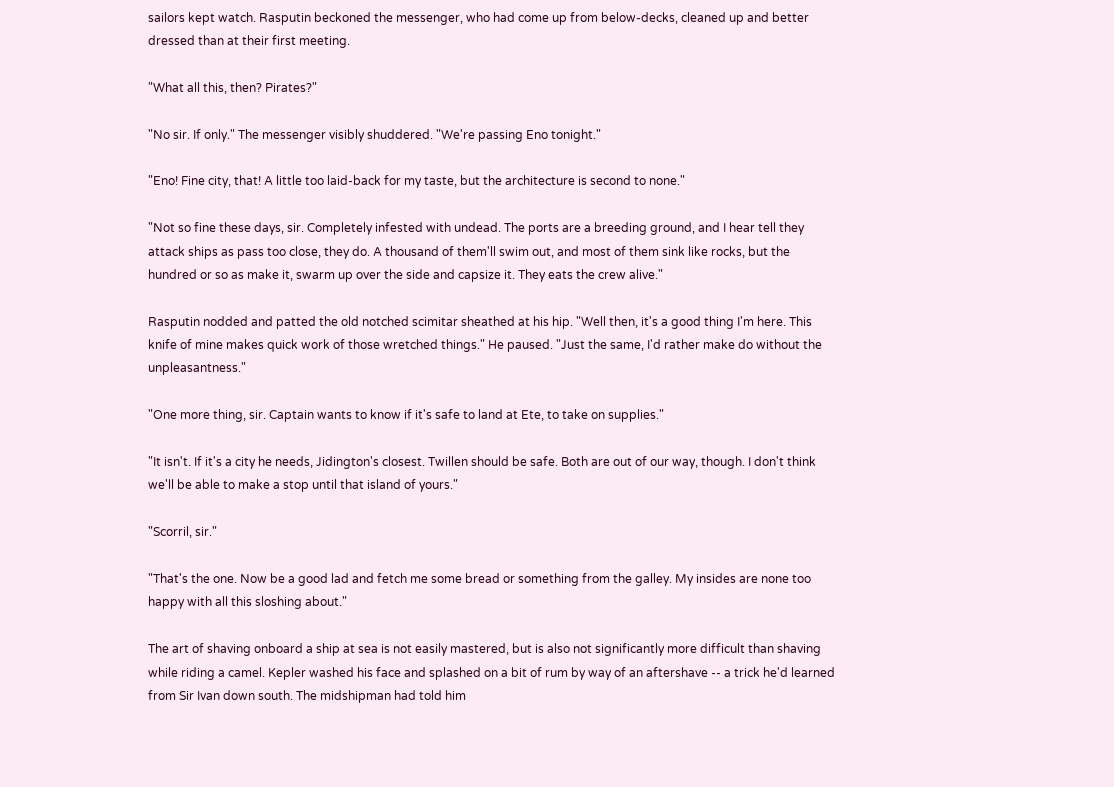sailors kept watch. Rasputin beckoned the messenger, who had come up from below-decks, cleaned up and better dressed than at their first meeting.

"What all this, then? Pirates?"

"No sir. If only." The messenger visibly shuddered. "We're passing Eno tonight."

"Eno! Fine city, that! A little too laid-back for my taste, but the architecture is second to none."

"Not so fine these days, sir. Completely infested with undead. The ports are a breeding ground, and I hear tell they attack ships as pass too close, they do. A thousand of them'll swim out, and most of them sink like rocks, but the hundred or so as make it, swarm up over the side and capsize it. They eats the crew alive."

Rasputin nodded and patted the old notched scimitar sheathed at his hip. "Well then, it's a good thing I'm here. This knife of mine makes quick work of those wretched things." He paused. "Just the same, I'd rather make do without the unpleasantness."

"One more thing, sir. Captain wants to know if it's safe to land at Ete, to take on supplies."

"It isn't. If it's a city he needs, Jidington's closest. Twillen should be safe. Both are out of our way, though. I don't think we'll be able to make a stop until that island of yours."

"Scorril, sir."

"That's the one. Now be a good lad and fetch me some bread or something from the galley. My insides are none too happy with all this sloshing about."

The art of shaving onboard a ship at sea is not easily mastered, but is also not significantly more difficult than shaving while riding a camel. Kepler washed his face and splashed on a bit of rum by way of an aftershave -- a trick he'd learned from Sir Ivan down south. The midshipman had told him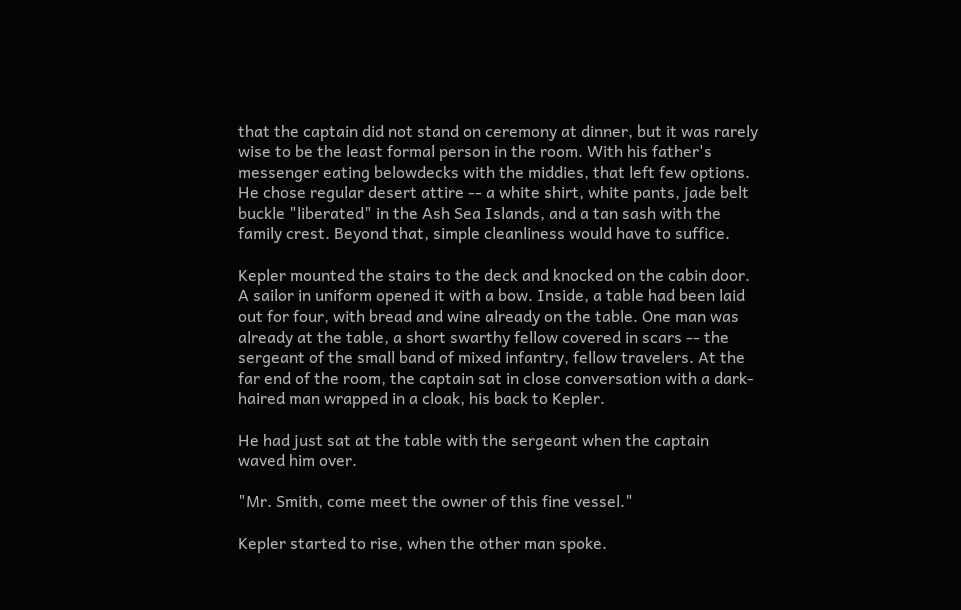that the captain did not stand on ceremony at dinner, but it was rarely wise to be the least formal person in the room. With his father's messenger eating belowdecks with the middies, that left few options. He chose regular desert attire -- a white shirt, white pants, jade belt buckle "liberated" in the Ash Sea Islands, and a tan sash with the family crest. Beyond that, simple cleanliness would have to suffice.

Kepler mounted the stairs to the deck and knocked on the cabin door. A sailor in uniform opened it with a bow. Inside, a table had been laid out for four, with bread and wine already on the table. One man was already at the table, a short swarthy fellow covered in scars -- the sergeant of the small band of mixed infantry, fellow travelers. At the far end of the room, the captain sat in close conversation with a dark-haired man wrapped in a cloak, his back to Kepler.

He had just sat at the table with the sergeant when the captain waved him over.

"Mr. Smith, come meet the owner of this fine vessel."

Kepler started to rise, when the other man spoke.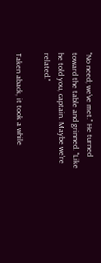"No need; we've met." He turned toward the table and grinned. "Like he told you, captain. Maybe we're related."

Taken aback, it took a while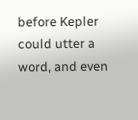before Kepler could utter a word, and even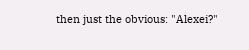then just the obvious: "Alexei?"